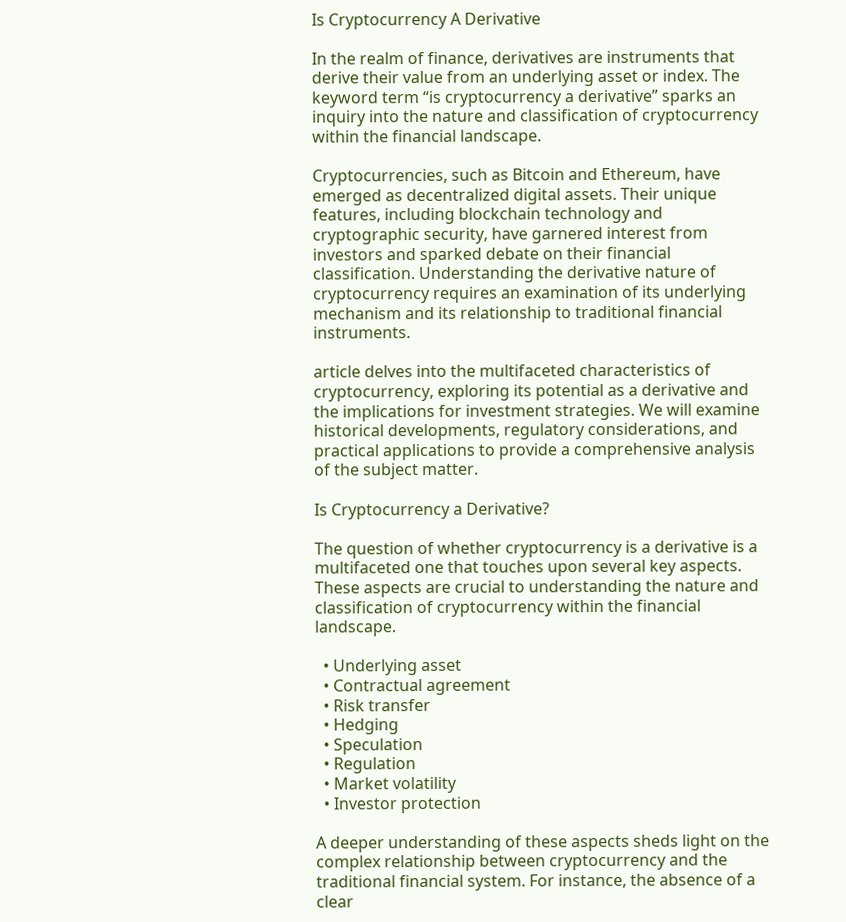Is Cryptocurrency A Derivative

In the realm of finance, derivatives are instruments that derive their value from an underlying asset or index. The keyword term “is cryptocurrency a derivative” sparks an inquiry into the nature and classification of cryptocurrency within the financial landscape.

Cryptocurrencies, such as Bitcoin and Ethereum, have emerged as decentralized digital assets. Their unique features, including blockchain technology and cryptographic security, have garnered interest from investors and sparked debate on their financial classification. Understanding the derivative nature of cryptocurrency requires an examination of its underlying mechanism and its relationship to traditional financial instruments.

article delves into the multifaceted characteristics of cryptocurrency, exploring its potential as a derivative and the implications for investment strategies. We will examine historical developments, regulatory considerations, and practical applications to provide a comprehensive analysis of the subject matter.

Is Cryptocurrency a Derivative?

The question of whether cryptocurrency is a derivative is a multifaceted one that touches upon several key aspects. These aspects are crucial to understanding the nature and classification of cryptocurrency within the financial landscape.

  • Underlying asset
  • Contractual agreement
  • Risk transfer
  • Hedging
  • Speculation
  • Regulation
  • Market volatility
  • Investor protection

A deeper understanding of these aspects sheds light on the complex relationship between cryptocurrency and the traditional financial system. For instance, the absence of a clear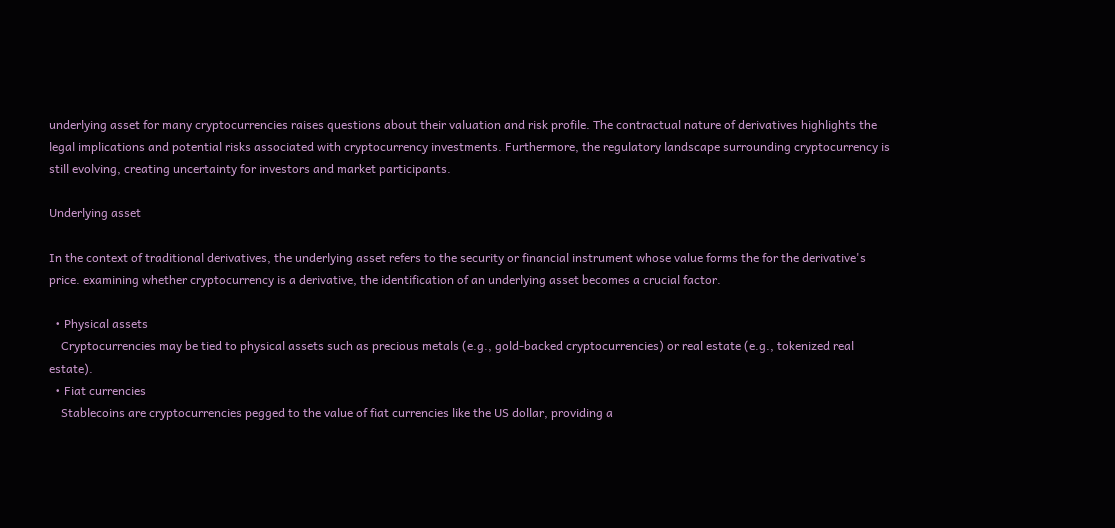underlying asset for many cryptocurrencies raises questions about their valuation and risk profile. The contractual nature of derivatives highlights the legal implications and potential risks associated with cryptocurrency investments. Furthermore, the regulatory landscape surrounding cryptocurrency is still evolving, creating uncertainty for investors and market participants.

Underlying asset

In the context of traditional derivatives, the underlying asset refers to the security or financial instrument whose value forms the for the derivative's price. examining whether cryptocurrency is a derivative, the identification of an underlying asset becomes a crucial factor.

  • Physical assets
    Cryptocurrencies may be tied to physical assets such as precious metals (e.g., gold-backed cryptocurrencies) or real estate (e.g., tokenized real estate).
  • Fiat currencies
    Stablecoins are cryptocurrencies pegged to the value of fiat currencies like the US dollar, providing a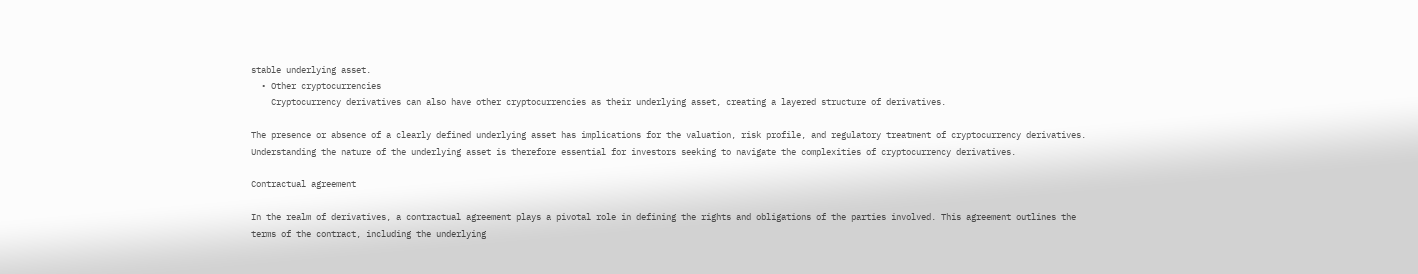stable underlying asset.
  • Other cryptocurrencies
    Cryptocurrency derivatives can also have other cryptocurrencies as their underlying asset, creating a layered structure of derivatives.

The presence or absence of a clearly defined underlying asset has implications for the valuation, risk profile, and regulatory treatment of cryptocurrency derivatives. Understanding the nature of the underlying asset is therefore essential for investors seeking to navigate the complexities of cryptocurrency derivatives.

Contractual agreement

In the realm of derivatives, a contractual agreement plays a pivotal role in defining the rights and obligations of the parties involved. This agreement outlines the terms of the contract, including the underlying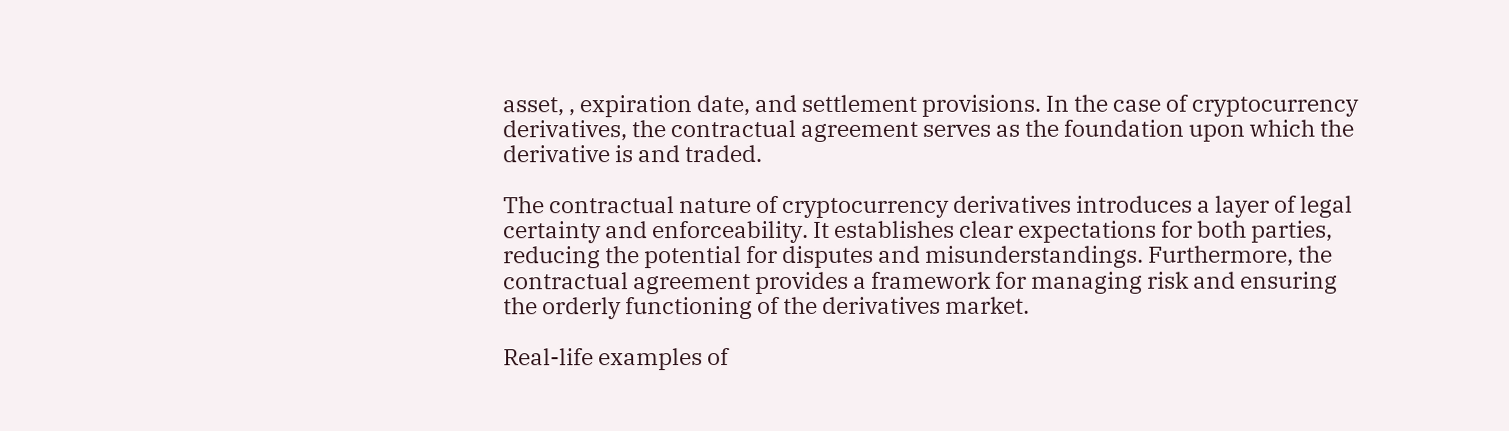asset, , expiration date, and settlement provisions. In the case of cryptocurrency derivatives, the contractual agreement serves as the foundation upon which the derivative is and traded.

The contractual nature of cryptocurrency derivatives introduces a layer of legal certainty and enforceability. It establishes clear expectations for both parties, reducing the potential for disputes and misunderstandings. Furthermore, the contractual agreement provides a framework for managing risk and ensuring the orderly functioning of the derivatives market.

Real-life examples of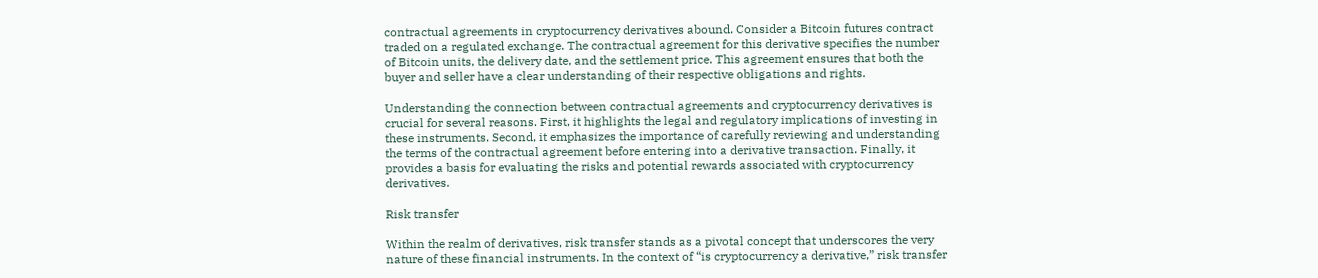contractual agreements in cryptocurrency derivatives abound. Consider a Bitcoin futures contract traded on a regulated exchange. The contractual agreement for this derivative specifies the number of Bitcoin units, the delivery date, and the settlement price. This agreement ensures that both the buyer and seller have a clear understanding of their respective obligations and rights.

Understanding the connection between contractual agreements and cryptocurrency derivatives is crucial for several reasons. First, it highlights the legal and regulatory implications of investing in these instruments. Second, it emphasizes the importance of carefully reviewing and understanding the terms of the contractual agreement before entering into a derivative transaction. Finally, it provides a basis for evaluating the risks and potential rewards associated with cryptocurrency derivatives.

Risk transfer

Within the realm of derivatives, risk transfer stands as a pivotal concept that underscores the very nature of these financial instruments. In the context of “is cryptocurrency a derivative,” risk transfer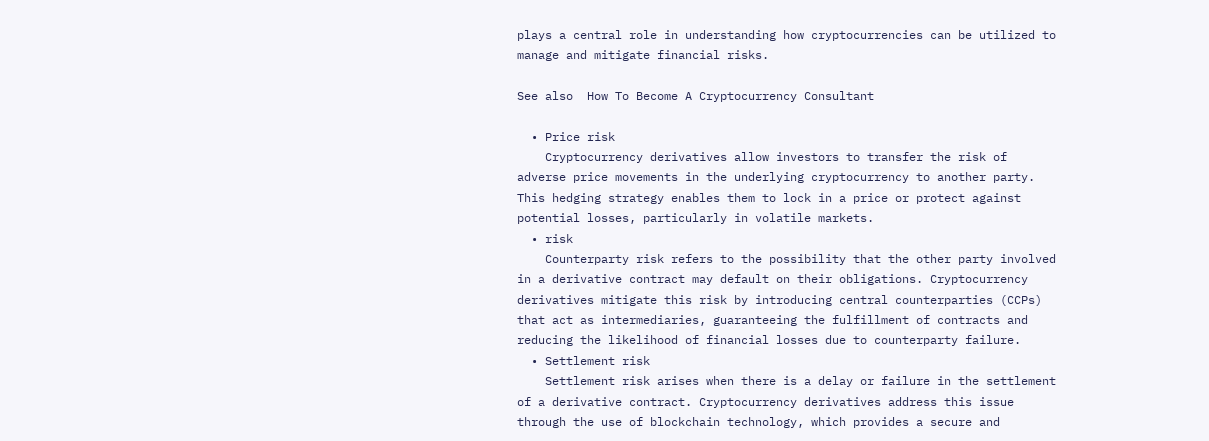plays a central role in understanding how cryptocurrencies can be utilized to manage and mitigate financial risks.

See also  How To Become A Cryptocurrency Consultant

  • Price risk
    Cryptocurrency derivatives allow investors to transfer the risk of adverse price movements in the underlying cryptocurrency to another party. This hedging strategy enables them to lock in a price or protect against potential losses, particularly in volatile markets.
  • risk
    Counterparty risk refers to the possibility that the other party involved in a derivative contract may default on their obligations. Cryptocurrency derivatives mitigate this risk by introducing central counterparties (CCPs) that act as intermediaries, guaranteeing the fulfillment of contracts and reducing the likelihood of financial losses due to counterparty failure.
  • Settlement risk
    Settlement risk arises when there is a delay or failure in the settlement of a derivative contract. Cryptocurrency derivatives address this issue through the use of blockchain technology, which provides a secure and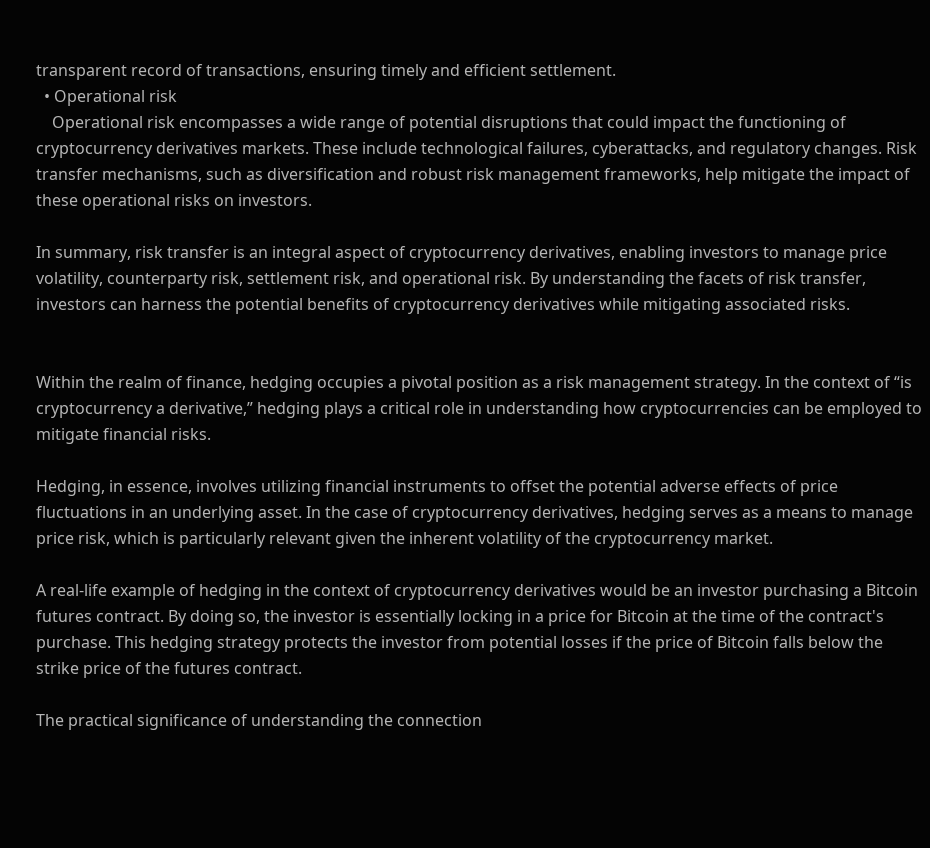transparent record of transactions, ensuring timely and efficient settlement.
  • Operational risk
    Operational risk encompasses a wide range of potential disruptions that could impact the functioning of cryptocurrency derivatives markets. These include technological failures, cyberattacks, and regulatory changes. Risk transfer mechanisms, such as diversification and robust risk management frameworks, help mitigate the impact of these operational risks on investors.

In summary, risk transfer is an integral aspect of cryptocurrency derivatives, enabling investors to manage price volatility, counterparty risk, settlement risk, and operational risk. By understanding the facets of risk transfer, investors can harness the potential benefits of cryptocurrency derivatives while mitigating associated risks.


Within the realm of finance, hedging occupies a pivotal position as a risk management strategy. In the context of “is cryptocurrency a derivative,” hedging plays a critical role in understanding how cryptocurrencies can be employed to mitigate financial risks.

Hedging, in essence, involves utilizing financial instruments to offset the potential adverse effects of price fluctuations in an underlying asset. In the case of cryptocurrency derivatives, hedging serves as a means to manage price risk, which is particularly relevant given the inherent volatility of the cryptocurrency market.

A real-life example of hedging in the context of cryptocurrency derivatives would be an investor purchasing a Bitcoin futures contract. By doing so, the investor is essentially locking in a price for Bitcoin at the time of the contract's purchase. This hedging strategy protects the investor from potential losses if the price of Bitcoin falls below the strike price of the futures contract.

The practical significance of understanding the connection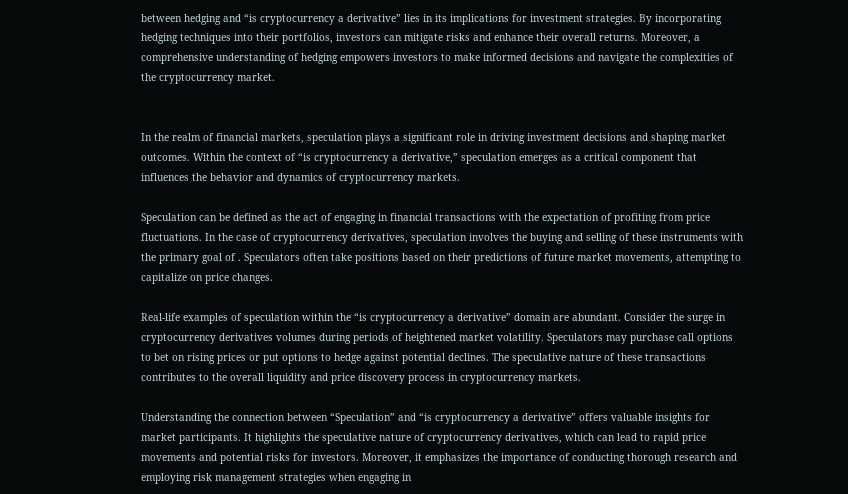between hedging and “is cryptocurrency a derivative” lies in its implications for investment strategies. By incorporating hedging techniques into their portfolios, investors can mitigate risks and enhance their overall returns. Moreover, a comprehensive understanding of hedging empowers investors to make informed decisions and navigate the complexities of the cryptocurrency market.


In the realm of financial markets, speculation plays a significant role in driving investment decisions and shaping market outcomes. Within the context of “is cryptocurrency a derivative,” speculation emerges as a critical component that influences the behavior and dynamics of cryptocurrency markets.

Speculation can be defined as the act of engaging in financial transactions with the expectation of profiting from price fluctuations. In the case of cryptocurrency derivatives, speculation involves the buying and selling of these instruments with the primary goal of . Speculators often take positions based on their predictions of future market movements, attempting to capitalize on price changes.

Real-life examples of speculation within the “is cryptocurrency a derivative” domain are abundant. Consider the surge in cryptocurrency derivatives volumes during periods of heightened market volatility. Speculators may purchase call options to bet on rising prices or put options to hedge against potential declines. The speculative nature of these transactions contributes to the overall liquidity and price discovery process in cryptocurrency markets.

Understanding the connection between “Speculation” and “is cryptocurrency a derivative” offers valuable insights for market participants. It highlights the speculative nature of cryptocurrency derivatives, which can lead to rapid price movements and potential risks for investors. Moreover, it emphasizes the importance of conducting thorough research and employing risk management strategies when engaging in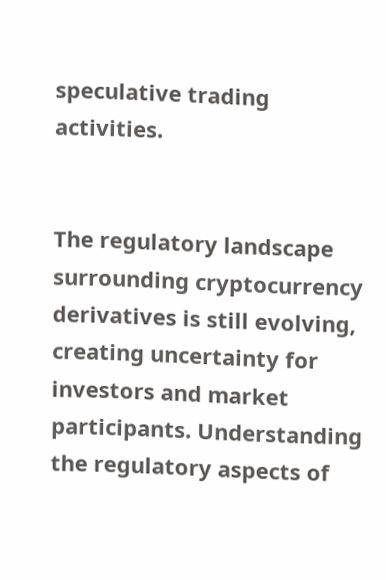speculative trading activities.


The regulatory landscape surrounding cryptocurrency derivatives is still evolving, creating uncertainty for investors and market participants. Understanding the regulatory aspects of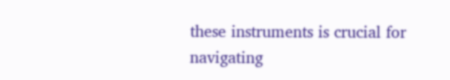these instruments is crucial for navigating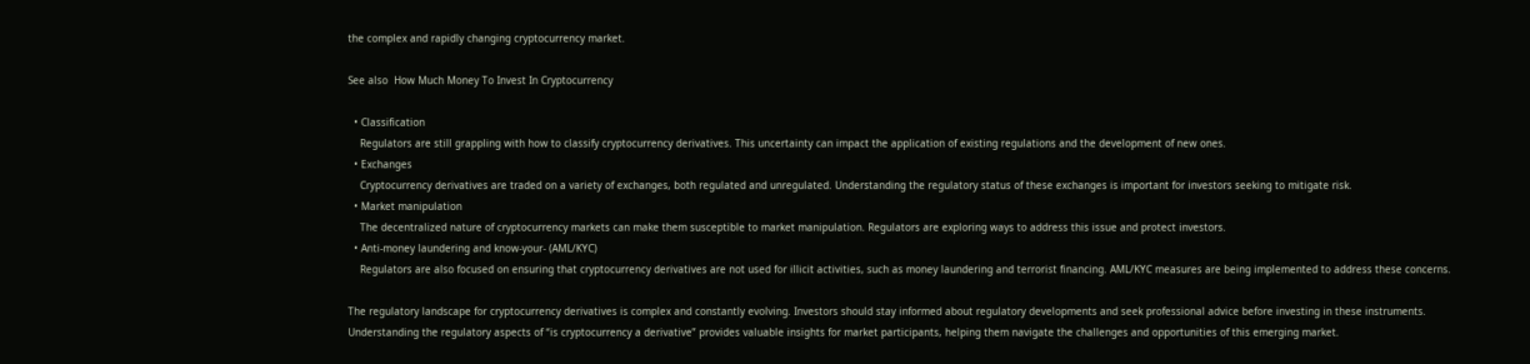the complex and rapidly changing cryptocurrency market.

See also  How Much Money To Invest In Cryptocurrency

  • Classification
    Regulators are still grappling with how to classify cryptocurrency derivatives. This uncertainty can impact the application of existing regulations and the development of new ones.
  • Exchanges
    Cryptocurrency derivatives are traded on a variety of exchanges, both regulated and unregulated. Understanding the regulatory status of these exchanges is important for investors seeking to mitigate risk.
  • Market manipulation
    The decentralized nature of cryptocurrency markets can make them susceptible to market manipulation. Regulators are exploring ways to address this issue and protect investors.
  • Anti-money laundering and know-your- (AML/KYC)
    Regulators are also focused on ensuring that cryptocurrency derivatives are not used for illicit activities, such as money laundering and terrorist financing. AML/KYC measures are being implemented to address these concerns.

The regulatory landscape for cryptocurrency derivatives is complex and constantly evolving. Investors should stay informed about regulatory developments and seek professional advice before investing in these instruments. Understanding the regulatory aspects of “is cryptocurrency a derivative” provides valuable insights for market participants, helping them navigate the challenges and opportunities of this emerging market.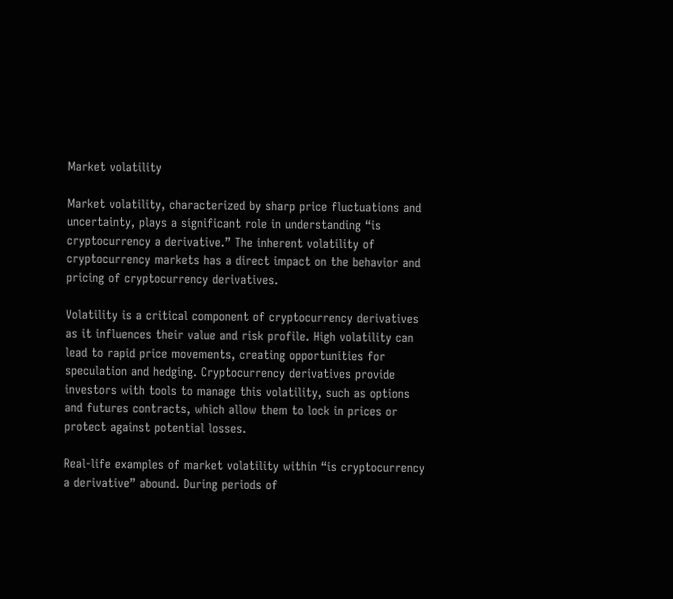Market volatility

Market volatility, characterized by sharp price fluctuations and uncertainty, plays a significant role in understanding “is cryptocurrency a derivative.” The inherent volatility of cryptocurrency markets has a direct impact on the behavior and pricing of cryptocurrency derivatives.

Volatility is a critical component of cryptocurrency derivatives as it influences their value and risk profile. High volatility can lead to rapid price movements, creating opportunities for speculation and hedging. Cryptocurrency derivatives provide investors with tools to manage this volatility, such as options and futures contracts, which allow them to lock in prices or protect against potential losses.

Real-life examples of market volatility within “is cryptocurrency a derivative” abound. During periods of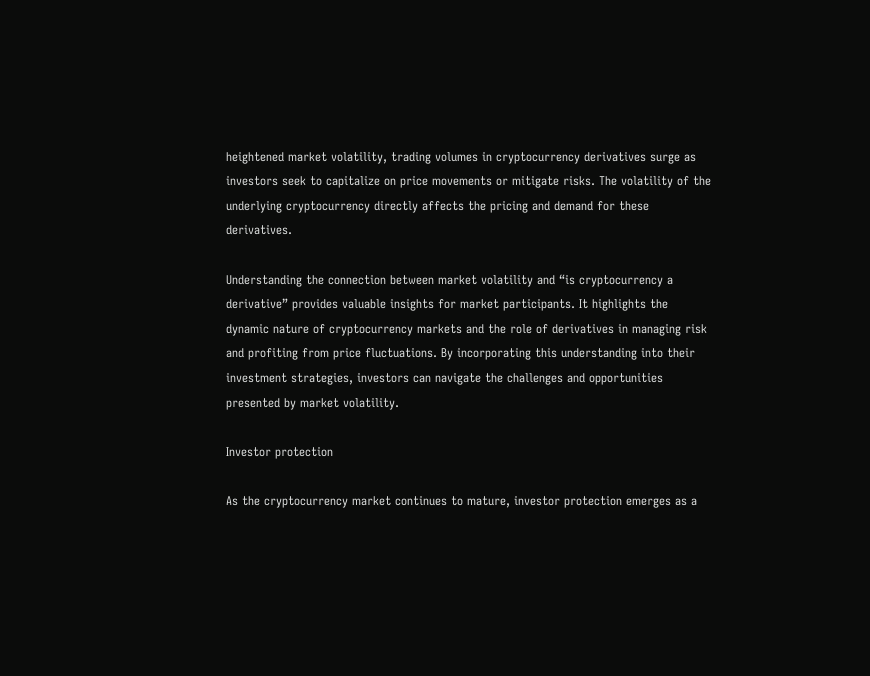heightened market volatility, trading volumes in cryptocurrency derivatives surge as investors seek to capitalize on price movements or mitigate risks. The volatility of the underlying cryptocurrency directly affects the pricing and demand for these derivatives.

Understanding the connection between market volatility and “is cryptocurrency a derivative” provides valuable insights for market participants. It highlights the dynamic nature of cryptocurrency markets and the role of derivatives in managing risk and profiting from price fluctuations. By incorporating this understanding into their investment strategies, investors can navigate the challenges and opportunities presented by market volatility.

Investor protection

As the cryptocurrency market continues to mature, investor protection emerges as a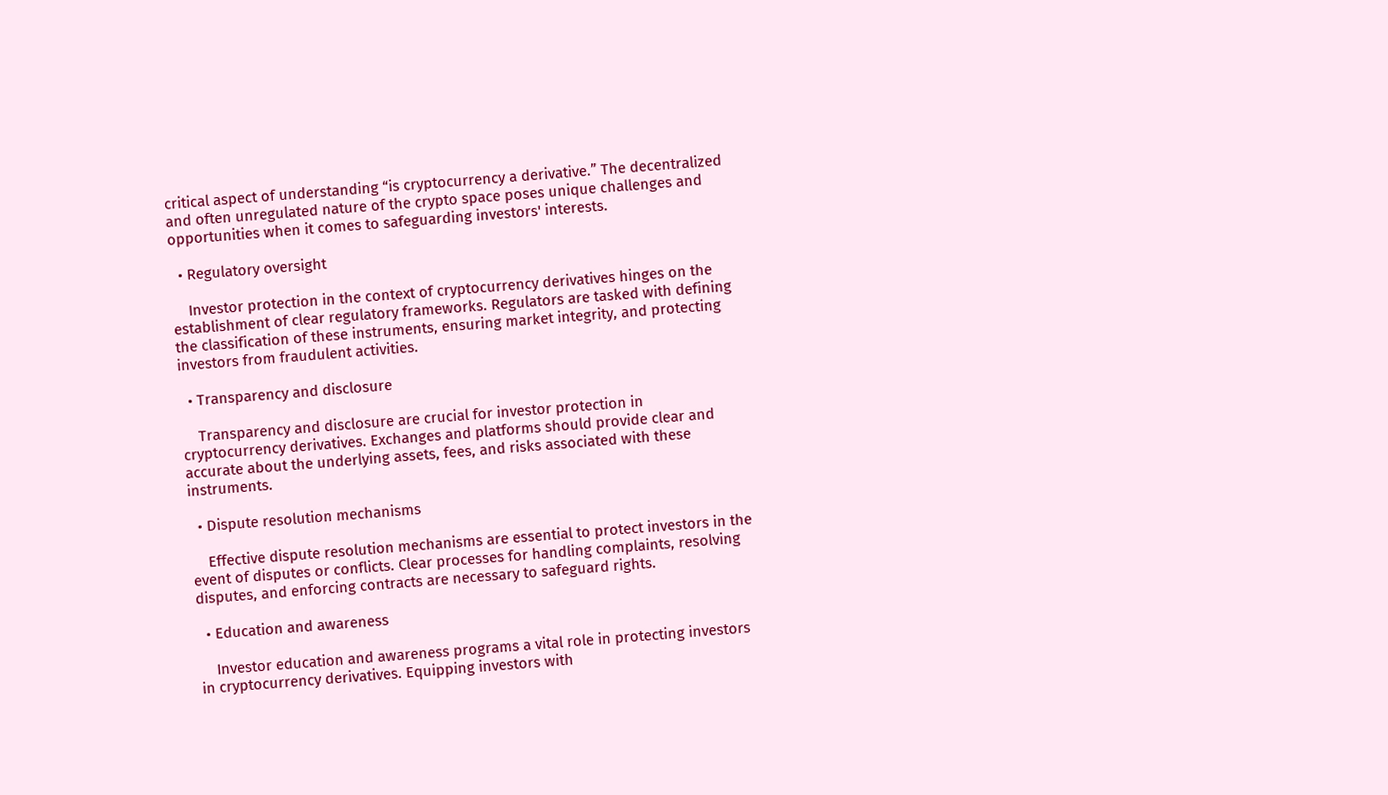critical aspect of understanding “is cryptocurrency a derivative.” The decentralized and often unregulated nature of the crypto space poses unique challenges and opportunities when it comes to safeguarding investors' interests.

  • Regulatory oversight

    Investor protection in the context of cryptocurrency derivatives hinges on the establishment of clear regulatory frameworks. Regulators are tasked with defining the classification of these instruments, ensuring market integrity, and protecting investors from fraudulent activities.

  • Transparency and disclosure

    Transparency and disclosure are crucial for investor protection in cryptocurrency derivatives. Exchanges and platforms should provide clear and accurate about the underlying assets, fees, and risks associated with these instruments.

  • Dispute resolution mechanisms

    Effective dispute resolution mechanisms are essential to protect investors in the event of disputes or conflicts. Clear processes for handling complaints, resolving disputes, and enforcing contracts are necessary to safeguard rights.

  • Education and awareness

    Investor education and awareness programs a vital role in protecting investors in cryptocurrency derivatives. Equipping investors with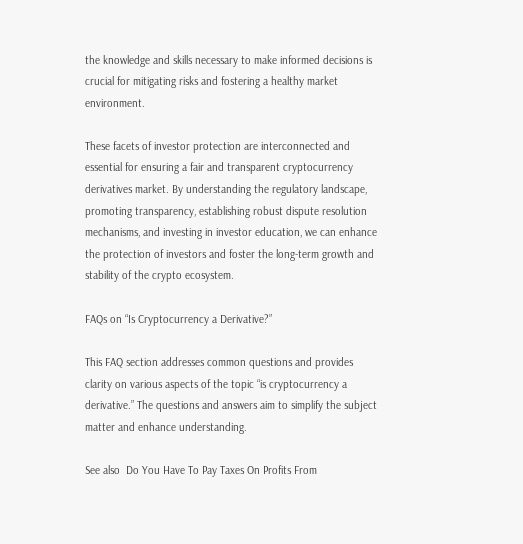the knowledge and skills necessary to make informed decisions is crucial for mitigating risks and fostering a healthy market environment.

These facets of investor protection are interconnected and essential for ensuring a fair and transparent cryptocurrency derivatives market. By understanding the regulatory landscape, promoting transparency, establishing robust dispute resolution mechanisms, and investing in investor education, we can enhance the protection of investors and foster the long-term growth and stability of the crypto ecosystem.

FAQs on “Is Cryptocurrency a Derivative?”

This FAQ section addresses common questions and provides clarity on various aspects of the topic “is cryptocurrency a derivative.” The questions and answers aim to simplify the subject matter and enhance understanding.

See also  Do You Have To Pay Taxes On Profits From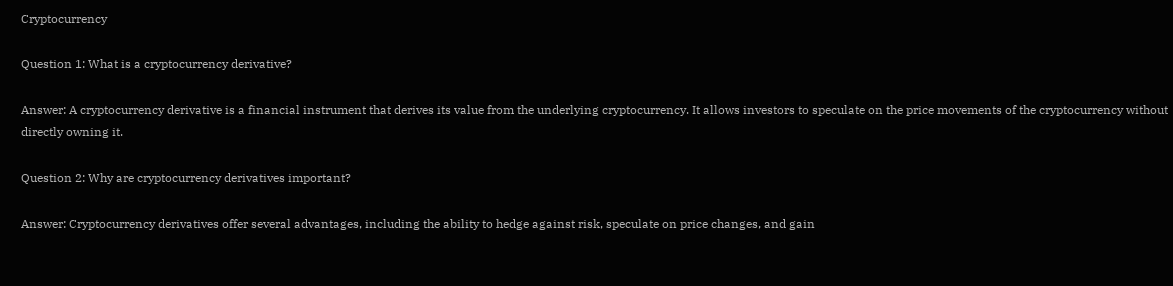Cryptocurrency

Question 1: What is a cryptocurrency derivative?

Answer: A cryptocurrency derivative is a financial instrument that derives its value from the underlying cryptocurrency. It allows investors to speculate on the price movements of the cryptocurrency without directly owning it.

Question 2: Why are cryptocurrency derivatives important?

Answer: Cryptocurrency derivatives offer several advantages, including the ability to hedge against risk, speculate on price changes, and gain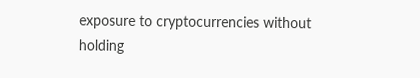exposure to cryptocurrencies without holding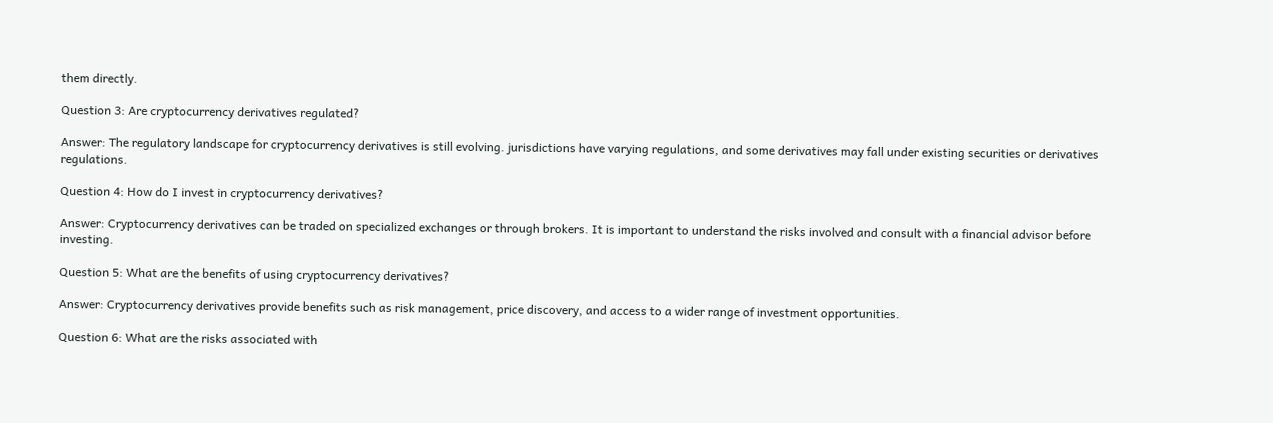them directly.

Question 3: Are cryptocurrency derivatives regulated?

Answer: The regulatory landscape for cryptocurrency derivatives is still evolving. jurisdictions have varying regulations, and some derivatives may fall under existing securities or derivatives regulations.

Question 4: How do I invest in cryptocurrency derivatives?

Answer: Cryptocurrency derivatives can be traded on specialized exchanges or through brokers. It is important to understand the risks involved and consult with a financial advisor before investing.

Question 5: What are the benefits of using cryptocurrency derivatives?

Answer: Cryptocurrency derivatives provide benefits such as risk management, price discovery, and access to a wider range of investment opportunities.

Question 6: What are the risks associated with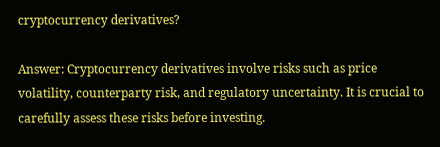cryptocurrency derivatives?

Answer: Cryptocurrency derivatives involve risks such as price volatility, counterparty risk, and regulatory uncertainty. It is crucial to carefully assess these risks before investing.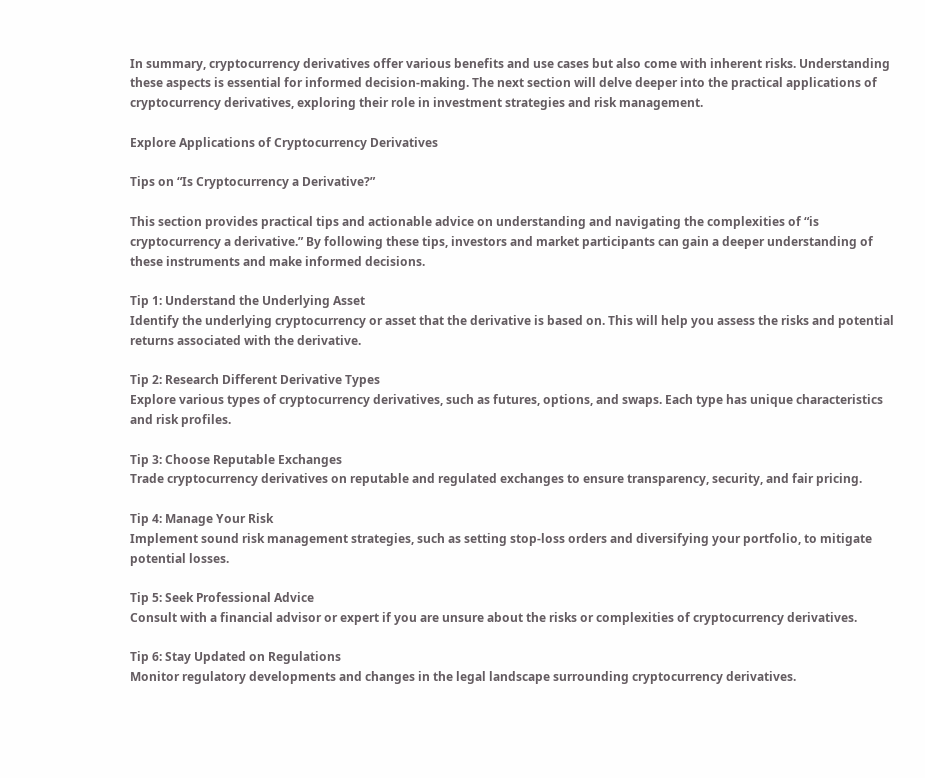In summary, cryptocurrency derivatives offer various benefits and use cases but also come with inherent risks. Understanding these aspects is essential for informed decision-making. The next section will delve deeper into the practical applications of cryptocurrency derivatives, exploring their role in investment strategies and risk management.

Explore Applications of Cryptocurrency Derivatives

Tips on “Is Cryptocurrency a Derivative?”

This section provides practical tips and actionable advice on understanding and navigating the complexities of “is cryptocurrency a derivative.” By following these tips, investors and market participants can gain a deeper understanding of these instruments and make informed decisions.

Tip 1: Understand the Underlying Asset
Identify the underlying cryptocurrency or asset that the derivative is based on. This will help you assess the risks and potential returns associated with the derivative.

Tip 2: Research Different Derivative Types
Explore various types of cryptocurrency derivatives, such as futures, options, and swaps. Each type has unique characteristics and risk profiles.

Tip 3: Choose Reputable Exchanges
Trade cryptocurrency derivatives on reputable and regulated exchanges to ensure transparency, security, and fair pricing.

Tip 4: Manage Your Risk
Implement sound risk management strategies, such as setting stop-loss orders and diversifying your portfolio, to mitigate potential losses.

Tip 5: Seek Professional Advice
Consult with a financial advisor or expert if you are unsure about the risks or complexities of cryptocurrency derivatives.

Tip 6: Stay Updated on Regulations
Monitor regulatory developments and changes in the legal landscape surrounding cryptocurrency derivatives.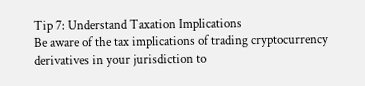Tip 7: Understand Taxation Implications
Be aware of the tax implications of trading cryptocurrency derivatives in your jurisdiction to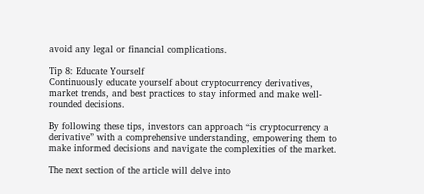avoid any legal or financial complications.

Tip 8: Educate Yourself
Continuously educate yourself about cryptocurrency derivatives, market trends, and best practices to stay informed and make well-rounded decisions.

By following these tips, investors can approach “is cryptocurrency a derivative” with a comprehensive understanding, empowering them to make informed decisions and navigate the complexities of the market.

The next section of the article will delve into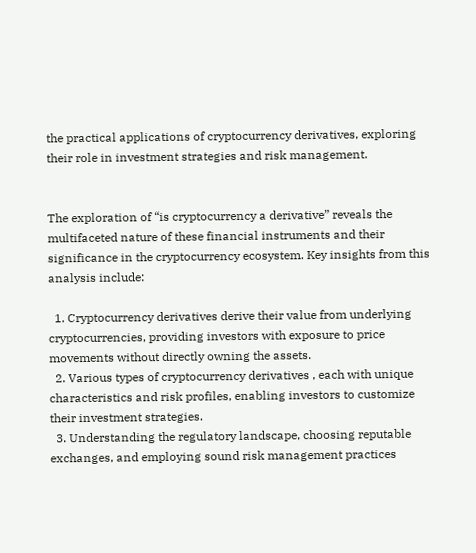the practical applications of cryptocurrency derivatives, exploring their role in investment strategies and risk management.


The exploration of “is cryptocurrency a derivative” reveals the multifaceted nature of these financial instruments and their significance in the cryptocurrency ecosystem. Key insights from this analysis include:

  1. Cryptocurrency derivatives derive their value from underlying cryptocurrencies, providing investors with exposure to price movements without directly owning the assets.
  2. Various types of cryptocurrency derivatives , each with unique characteristics and risk profiles, enabling investors to customize their investment strategies.
  3. Understanding the regulatory landscape, choosing reputable exchanges, and employing sound risk management practices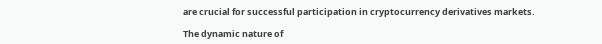are crucial for successful participation in cryptocurrency derivatives markets.

The dynamic nature of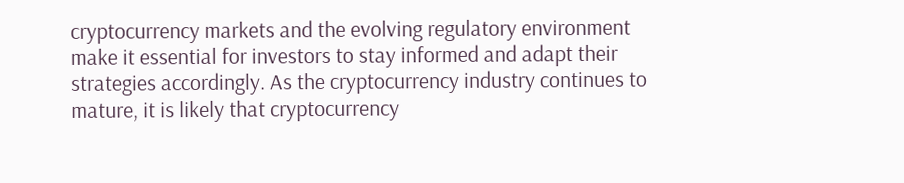cryptocurrency markets and the evolving regulatory environment make it essential for investors to stay informed and adapt their strategies accordingly. As the cryptocurrency industry continues to mature, it is likely that cryptocurrency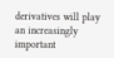derivatives will play an increasingly important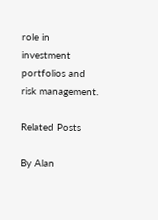role in investment portfolios and risk management.

Related Posts

By Alan